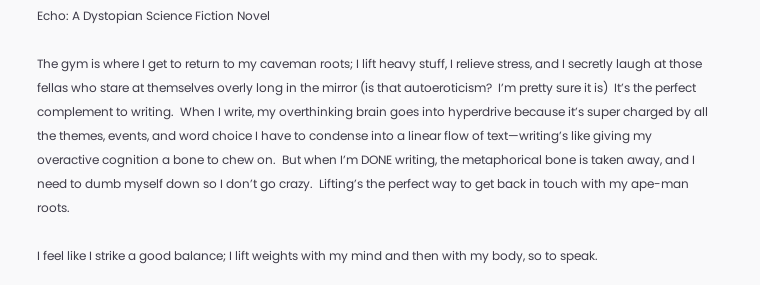Echo: A Dystopian Science Fiction Novel

The gym is where I get to return to my caveman roots; I lift heavy stuff, I relieve stress, and I secretly laugh at those fellas who stare at themselves overly long in the mirror (is that autoeroticism?  I’m pretty sure it is)  It’s the perfect complement to writing.  When I write, my overthinking brain goes into hyperdrive because it’s super charged by all the themes, events, and word choice I have to condense into a linear flow of text—writing’s like giving my overactive cognition a bone to chew on.  But when I’m DONE writing, the metaphorical bone is taken away, and I need to dumb myself down so I don’t go crazy.  Lifting’s the perfect way to get back in touch with my ape-man roots.

I feel like I strike a good balance; I lift weights with my mind and then with my body, so to speak.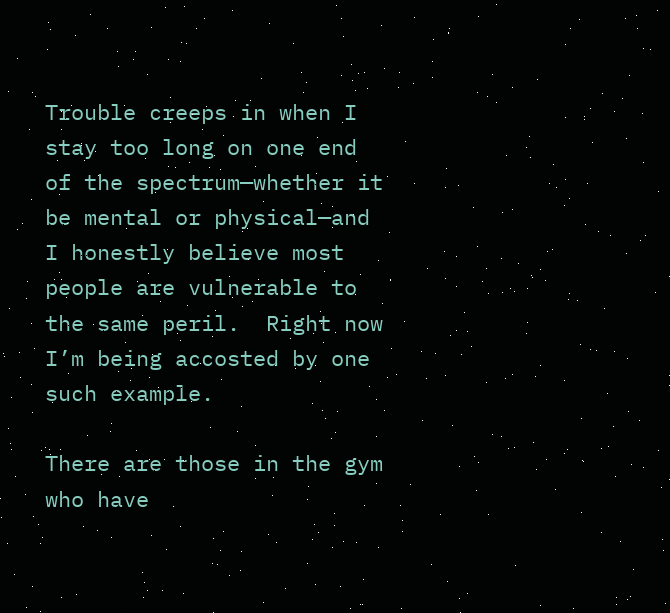Trouble creeps in when I stay too long on one end of the spectrum—whether it be mental or physical—and I honestly believe most people are vulnerable to the same peril.  Right now I’m being accosted by one such example.

There are those in the gym who have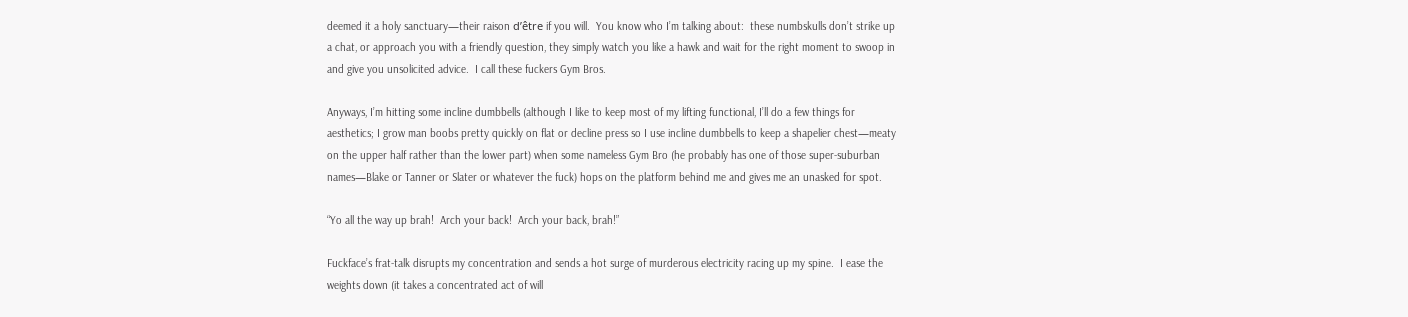deemed it a holy sanctuary—their raison d’être if you will.  You know who I’m talking about:  these numbskulls don’t strike up a chat, or approach you with a friendly question, they simply watch you like a hawk and wait for the right moment to swoop in and give you unsolicited advice.  I call these fuckers Gym Bros.

Anyways, I’m hitting some incline dumbbells (although I like to keep most of my lifting functional, I’ll do a few things for aesthetics; I grow man boobs pretty quickly on flat or decline press so I use incline dumbbells to keep a shapelier chest—meaty on the upper half rather than the lower part) when some nameless Gym Bro (he probably has one of those super-suburban names—Blake or Tanner or Slater or whatever the fuck) hops on the platform behind me and gives me an unasked for spot.

“Yo all the way up brah!  Arch your back!  Arch your back, brah!”

Fuckface’s frat-talk disrupts my concentration and sends a hot surge of murderous electricity racing up my spine.  I ease the weights down (it takes a concentrated act of will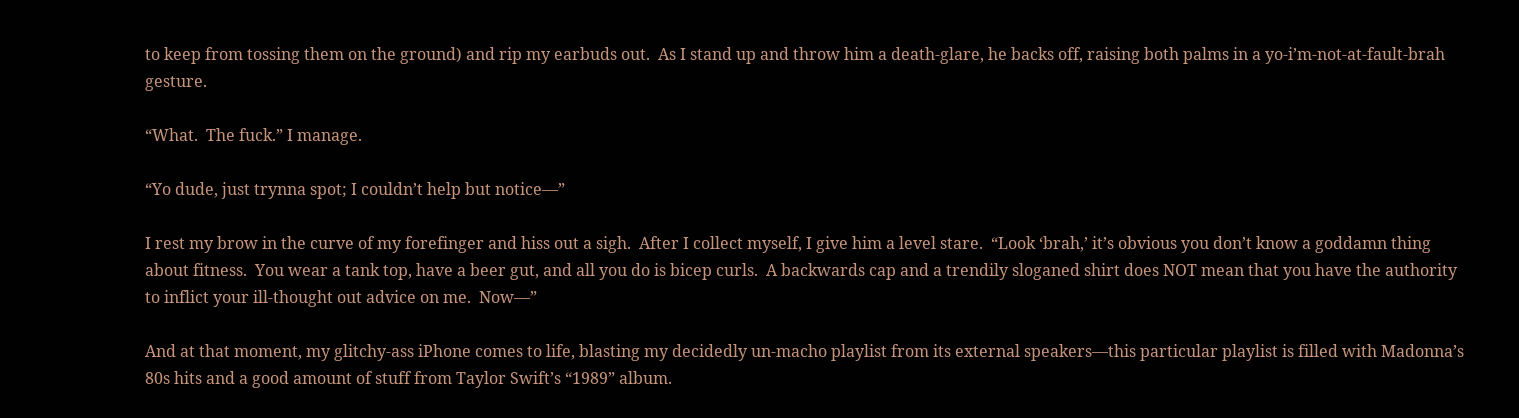to keep from tossing them on the ground) and rip my earbuds out.  As I stand up and throw him a death-glare, he backs off, raising both palms in a yo-i’m-not-at-fault-brah gesture.

“What.  The fuck.” I manage.

“Yo dude, just trynna spot; I couldn’t help but notice—”

I rest my brow in the curve of my forefinger and hiss out a sigh.  After I collect myself, I give him a level stare.  “Look ‘brah,’ it’s obvious you don’t know a goddamn thing about fitness.  You wear a tank top, have a beer gut, and all you do is bicep curls.  A backwards cap and a trendily sloganed shirt does NOT mean that you have the authority to inflict your ill-thought out advice on me.  Now—”

And at that moment, my glitchy-ass iPhone comes to life, blasting my decidedly un-macho playlist from its external speakers—this particular playlist is filled with Madonna’s 80s hits and a good amount of stuff from Taylor Swift’s “1989” album.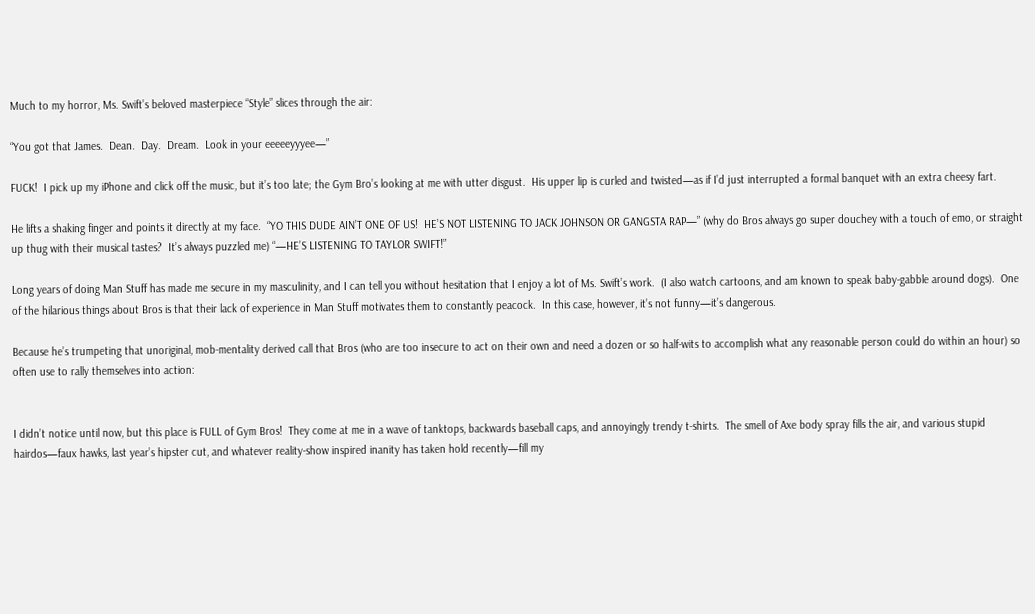Much to my horror, Ms. Swift’s beloved masterpiece “Style” slices through the air:

“You got that James.  Dean.  Day.  Dream.  Look in your eeeeeyyyee—”

FUCK!  I pick up my iPhone and click off the music, but it’s too late; the Gym Bro’s looking at me with utter disgust.  His upper lip is curled and twisted—as if I’d just interrupted a formal banquet with an extra cheesy fart.

He lifts a shaking finger and points it directly at my face.  “YO THIS DUDE AIN’T ONE OF US!  HE’S NOT LISTENING TO JACK JOHNSON OR GANGSTA RAP—” (why do Bros always go super douchey with a touch of emo, or straight up thug with their musical tastes?  It’s always puzzled me) “—HE’S LISTENING TO TAYLOR SWIFT!”

Long years of doing Man Stuff has made me secure in my masculinity, and I can tell you without hesitation that I enjoy a lot of Ms. Swift’s work.  (I also watch cartoons, and am known to speak baby-gabble around dogs).  One of the hilarious things about Bros is that their lack of experience in Man Stuff motivates them to constantly peacock.  In this case, however, it’s not funny—it’s dangerous.

Because he’s trumpeting that unoriginal, mob-mentality derived call that Bros (who are too insecure to act on their own and need a dozen or so half-wits to accomplish what any reasonable person could do within an hour) so often use to rally themselves into action:


I didn’t notice until now, but this place is FULL of Gym Bros!  They come at me in a wave of tanktops, backwards baseball caps, and annoyingly trendy t-shirts.  The smell of Axe body spray fills the air, and various stupid hairdos—faux hawks, last year’s hipster cut, and whatever reality-show inspired inanity has taken hold recently—fill my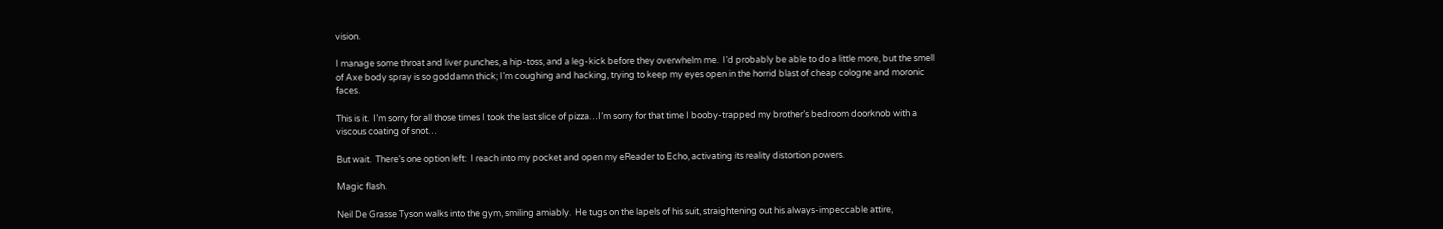vision.

I manage some throat and liver punches, a hip-toss, and a leg-kick before they overwhelm me.  I’d probably be able to do a little more, but the smell of Axe body spray is so goddamn thick; I’m coughing and hacking, trying to keep my eyes open in the horrid blast of cheap cologne and moronic faces.

This is it.  I’m sorry for all those times I took the last slice of pizza…I’m sorry for that time I booby-trapped my brother’s bedroom doorknob with a viscous coating of snot…

But wait.  There’s one option left:  I reach into my pocket and open my eReader to Echo, activating its reality distortion powers.

Magic flash.

Neil De Grasse Tyson walks into the gym, smiling amiably.  He tugs on the lapels of his suit, straightening out his always-impeccable attire,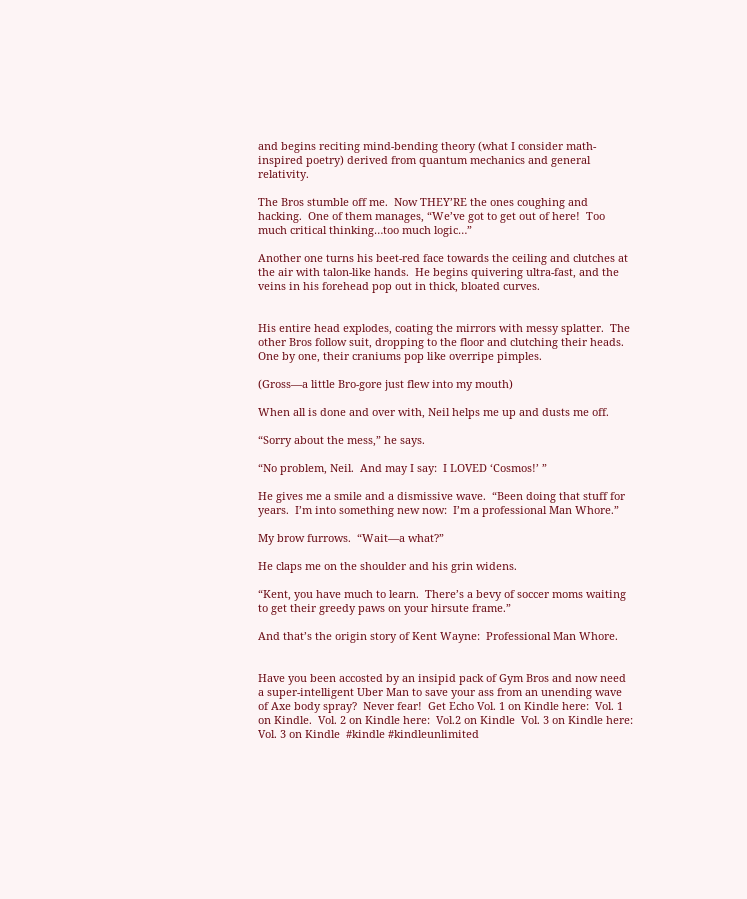and begins reciting mind-bending theory (what I consider math-inspired poetry) derived from quantum mechanics and general relativity.

The Bros stumble off me.  Now THEY’RE the ones coughing and hacking.  One of them manages, “We’ve got to get out of here!  Too much critical thinking…too much logic…”

Another one turns his beet-red face towards the ceiling and clutches at the air with talon-like hands.  He begins quivering ultra-fast, and the veins in his forehead pop out in thick, bloated curves.


His entire head explodes, coating the mirrors with messy splatter.  The other Bros follow suit, dropping to the floor and clutching their heads.  One by one, their craniums pop like overripe pimples.

(Gross—a little Bro-gore just flew into my mouth)

When all is done and over with, Neil helps me up and dusts me off.

“Sorry about the mess,” he says.

“No problem, Neil.  And may I say:  I LOVED ‘Cosmos!’ ”

He gives me a smile and a dismissive wave.  “Been doing that stuff for years.  I’m into something new now:  I’m a professional Man Whore.”

My brow furrows.  “Wait—a what?”

He claps me on the shoulder and his grin widens.

“Kent, you have much to learn.  There’s a bevy of soccer moms waiting to get their greedy paws on your hirsute frame.”

And that’s the origin story of Kent Wayne:  Professional Man Whore.


Have you been accosted by an insipid pack of Gym Bros and now need a super-intelligent Uber Man to save your ass from an unending wave of Axe body spray?  Never fear!  Get Echo Vol. 1 on Kindle here:  Vol. 1 on Kindle.  Vol. 2 on Kindle here:  Vol.2 on Kindle  Vol. 3 on Kindle here:  Vol. 3 on Kindle  #kindle #kindleunlimited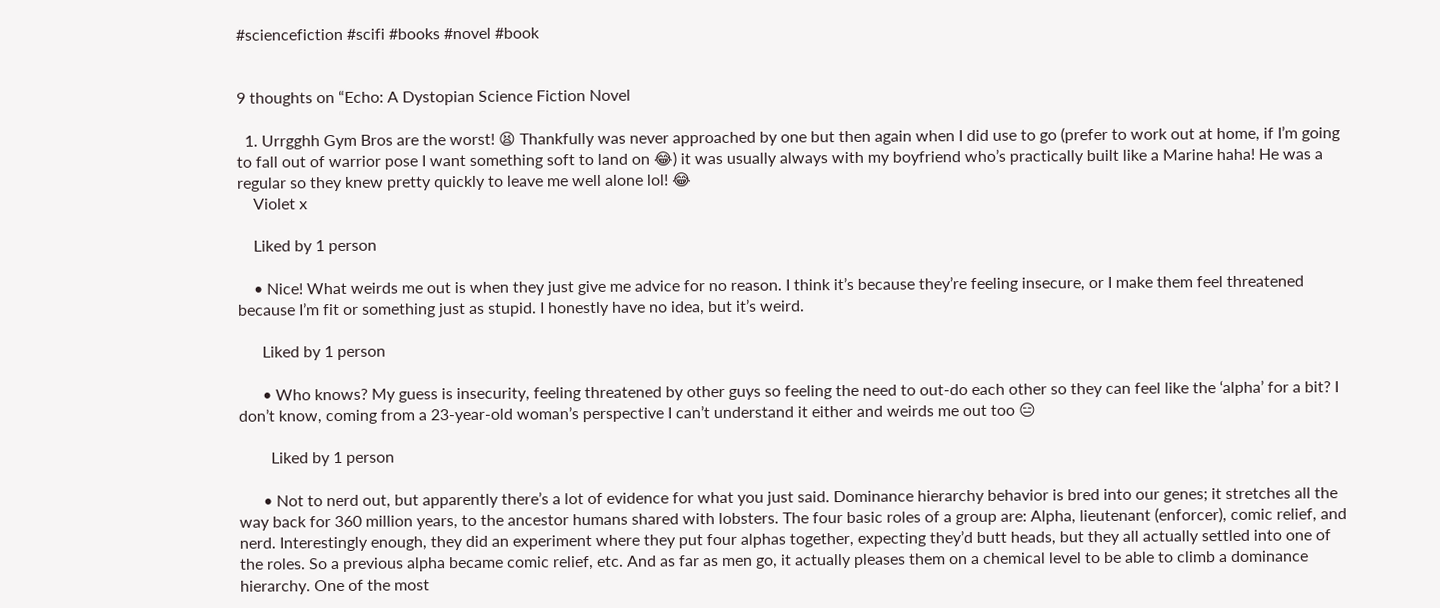#sciencefiction #scifi #books #novel #book


9 thoughts on “Echo: A Dystopian Science Fiction Novel

  1. Urrgghh Gym Bros are the worst! 😫 Thankfully was never approached by one but then again when I did use to go (prefer to work out at home, if I’m going to fall out of warrior pose I want something soft to land on 😂) it was usually always with my boyfriend who’s practically built like a Marine haha! He was a regular so they knew pretty quickly to leave me well alone lol! 😂
    Violet x

    Liked by 1 person

    • Nice! What weirds me out is when they just give me advice for no reason. I think it’s because they’re feeling insecure, or I make them feel threatened because I’m fit or something just as stupid. I honestly have no idea, but it’s weird.

      Liked by 1 person

      • Who knows? My guess is insecurity, feeling threatened by other guys so feeling the need to out-do each other so they can feel like the ‘alpha’ for a bit? I don’t know, coming from a 23-year-old woman’s perspective I can’t understand it either and weirds me out too 😑

        Liked by 1 person

      • Not to nerd out, but apparently there’s a lot of evidence for what you just said. Dominance hierarchy behavior is bred into our genes; it stretches all the way back for 360 million years, to the ancestor humans shared with lobsters. The four basic roles of a group are: Alpha, lieutenant (enforcer), comic relief, and nerd. Interestingly enough, they did an experiment where they put four alphas together, expecting they’d butt heads, but they all actually settled into one of the roles. So a previous alpha became comic relief, etc. And as far as men go, it actually pleases them on a chemical level to be able to climb a dominance hierarchy. One of the most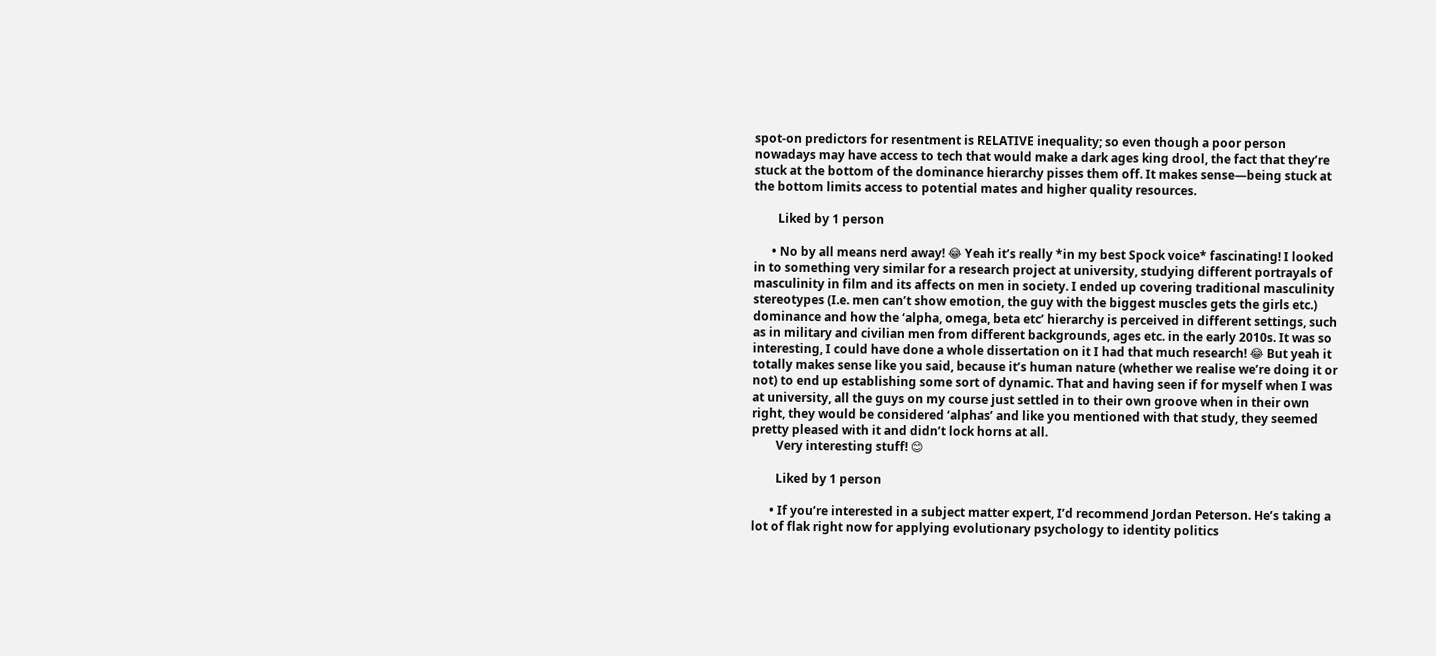spot-on predictors for resentment is RELATIVE inequality; so even though a poor person nowadays may have access to tech that would make a dark ages king drool, the fact that they’re stuck at the bottom of the dominance hierarchy pisses them off. It makes sense—being stuck at the bottom limits access to potential mates and higher quality resources.

        Liked by 1 person

      • No by all means nerd away! 😂 Yeah it’s really *in my best Spock voice* fascinating! I looked in to something very similar for a research project at university, studying different portrayals of masculinity in film and its affects on men in society. I ended up covering traditional masculinity stereotypes (I.e. men can’t show emotion, the guy with the biggest muscles gets the girls etc.) dominance and how the ‘alpha, omega, beta etc’ hierarchy is perceived in different settings, such as in military and civilian men from different backgrounds, ages etc. in the early 2010s. It was so interesting, I could have done a whole dissertation on it I had that much research! 😂 But yeah it totally makes sense like you said, because it’s human nature (whether we realise we’re doing it or not) to end up establishing some sort of dynamic. That and having seen if for myself when I was at university, all the guys on my course just settled in to their own groove when in their own right, they would be considered ‘alphas’ and like you mentioned with that study, they seemed pretty pleased with it and didn’t lock horns at all.
        Very interesting stuff! 😊

        Liked by 1 person

      • If you’re interested in a subject matter expert, I’d recommend Jordan Peterson. He’s taking a lot of flak right now for applying evolutionary psychology to identity politics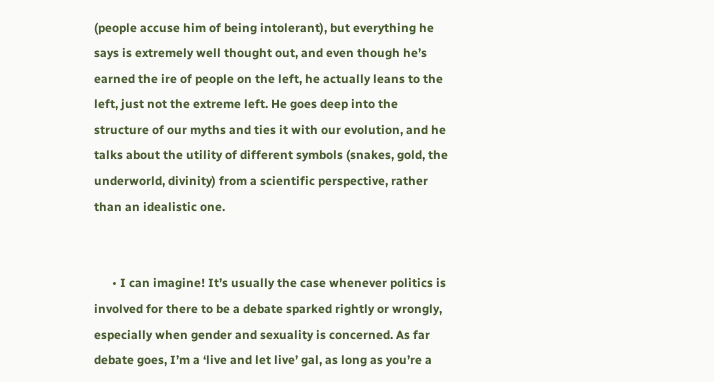(people accuse him of being intolerant), but everything he says is extremely well thought out, and even though he’s earned the ire of people on the left, he actually leans to the left, just not the extreme left. He goes deep into the structure of our myths and ties it with our evolution, and he talks about the utility of different symbols (snakes, gold, the underworld, divinity) from a scientific perspective, rather than an idealistic one.


      • I can imagine! It’s usually the case whenever politics is involved for there to be a debate sparked rightly or wrongly, especially when gender and sexuality is concerned. As far debate goes, I’m a ‘live and let live’ gal, as long as you’re a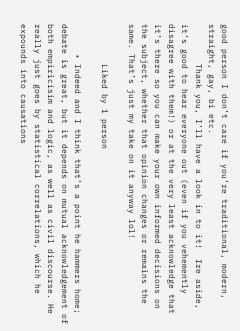good person I don’t care if you’re traditional, modern, straight, gay, bi etc.
        Thank you, I’ll have a look in to it!  Ire aside, it’s good to hear everyone out (even if you vehemently disagree with them!) or at the very least acknowledge that it’s there so you can make your own informed decisions on the subject, whether that opinion changes or remains the same. That’s just my take on it anyway lol!

        Liked by 1 person

      • Indeed and I think that’s a point he hammers home; debate is great, but it depends on mutual acknowledgement of both empiricisim and logic, as well as civil discourse. He really just goes by statistical correlations, which he expounds into causations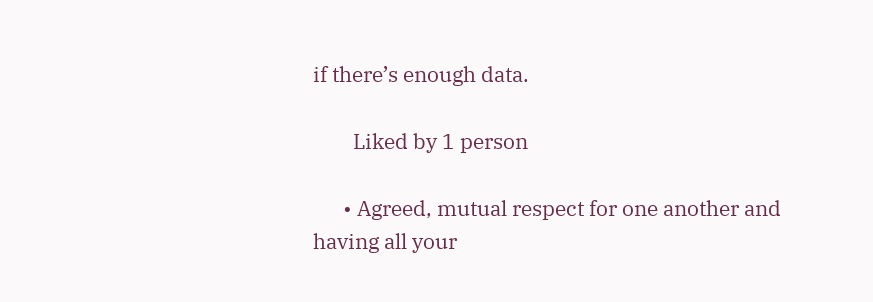if there’s enough data.

        Liked by 1 person

      • Agreed, mutual respect for one another and having all your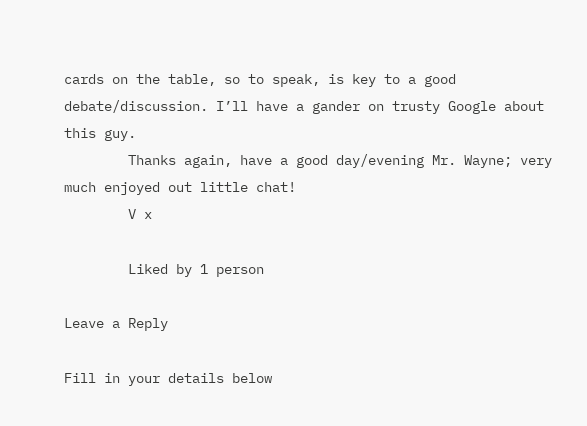cards on the table, so to speak, is key to a good debate/discussion. I’ll have a gander on trusty Google about this guy.
        Thanks again, have a good day/evening Mr. Wayne; very much enjoyed out little chat!
        V x

        Liked by 1 person

Leave a Reply

Fill in your details below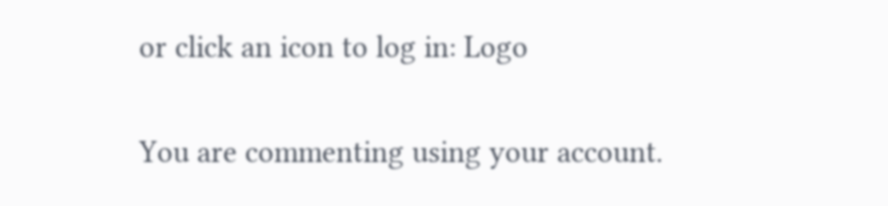or click an icon to log in: Logo

You are commenting using your account.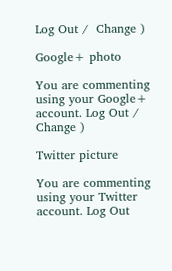Log Out /  Change )

Google+ photo

You are commenting using your Google+ account. Log Out /  Change )

Twitter picture

You are commenting using your Twitter account. Log Out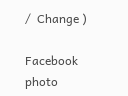/  Change )

Facebook photo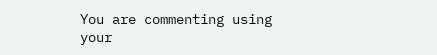You are commenting using your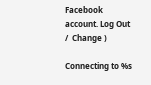Facebook account. Log Out /  Change )

Connecting to %s